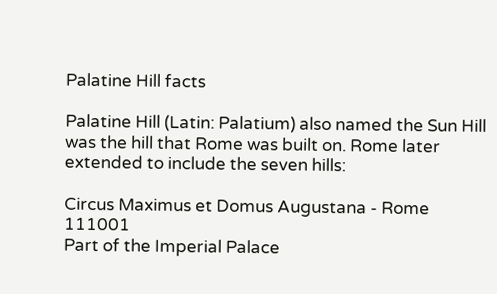Palatine Hill facts

Palatine Hill (Latin: Palatium) also named the Sun Hill was the hill that Rome was built on. Rome later extended to include the seven hills:

Circus Maximus et Domus Augustana - Rome 111001
Part of the Imperial Palace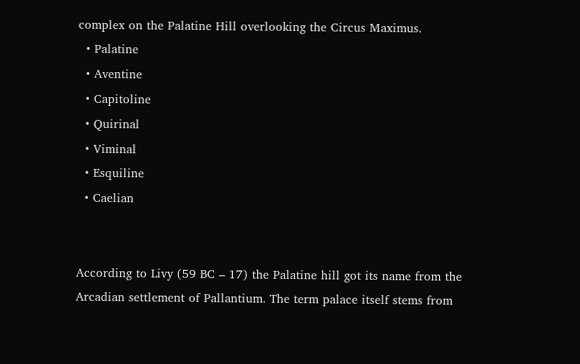complex on the Palatine Hill overlooking the Circus Maximus.
  • Palatine
  • Aventine
  • Capitoline
  • Quirinal
  • Viminal
  • Esquiline
  • Caelian


According to Livy (59 BC – 17) the Palatine hill got its name from the Arcadian settlement of Pallantium. The term palace itself stems from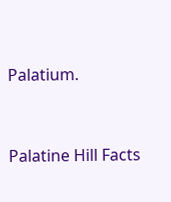Palatium.


Palatine Hill Facts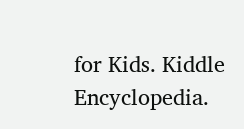for Kids. Kiddle Encyclopedia.